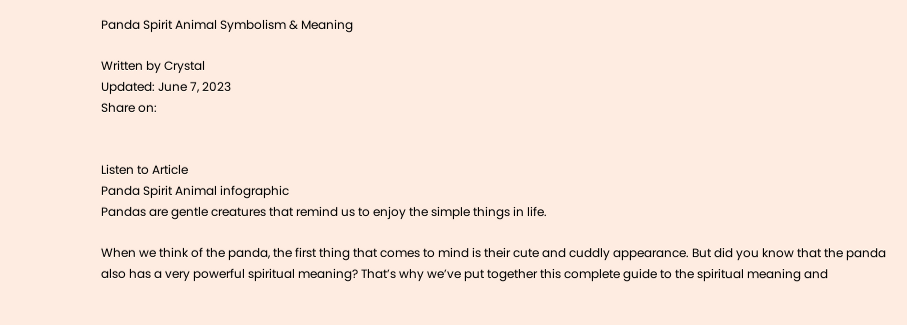Panda Spirit Animal Symbolism & Meaning

Written by Crystal
Updated: June 7, 2023
Share on:


Listen to Article
Panda Spirit Animal infographic
Pandas are gentle creatures that remind us to enjoy the simple things in life.

When we think of the panda, the first thing that comes to mind is their cute and cuddly appearance. But did you know that the panda also has a very powerful spiritual meaning? That’s why we’ve put together this complete guide to the spiritual meaning and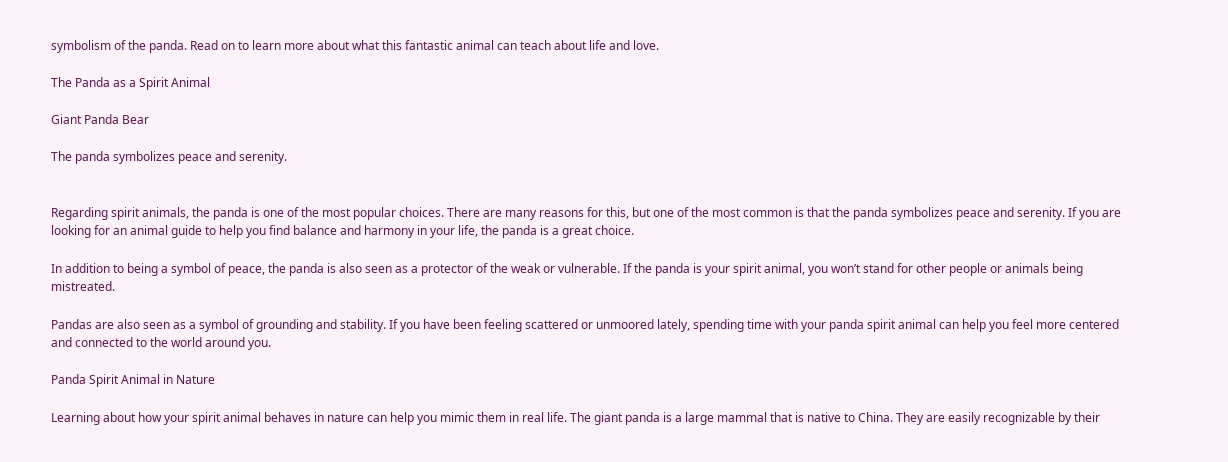symbolism of the panda. Read on to learn more about what this fantastic animal can teach about life and love.

The Panda as a Spirit Animal

Giant Panda Bear

The panda symbolizes peace and serenity.


Regarding spirit animals, the panda is one of the most popular choices. There are many reasons for this, but one of the most common is that the panda symbolizes peace and serenity. If you are looking for an animal guide to help you find balance and harmony in your life, the panda is a great choice.

In addition to being a symbol of peace, the panda is also seen as a protector of the weak or vulnerable. If the panda is your spirit animal, you won’t stand for other people or animals being mistreated.

Pandas are also seen as a symbol of grounding and stability. If you have been feeling scattered or unmoored lately, spending time with your panda spirit animal can help you feel more centered and connected to the world around you.

Panda Spirit Animal in Nature

Learning about how your spirit animal behaves in nature can help you mimic them in real life. The giant panda is a large mammal that is native to China. They are easily recognizable by their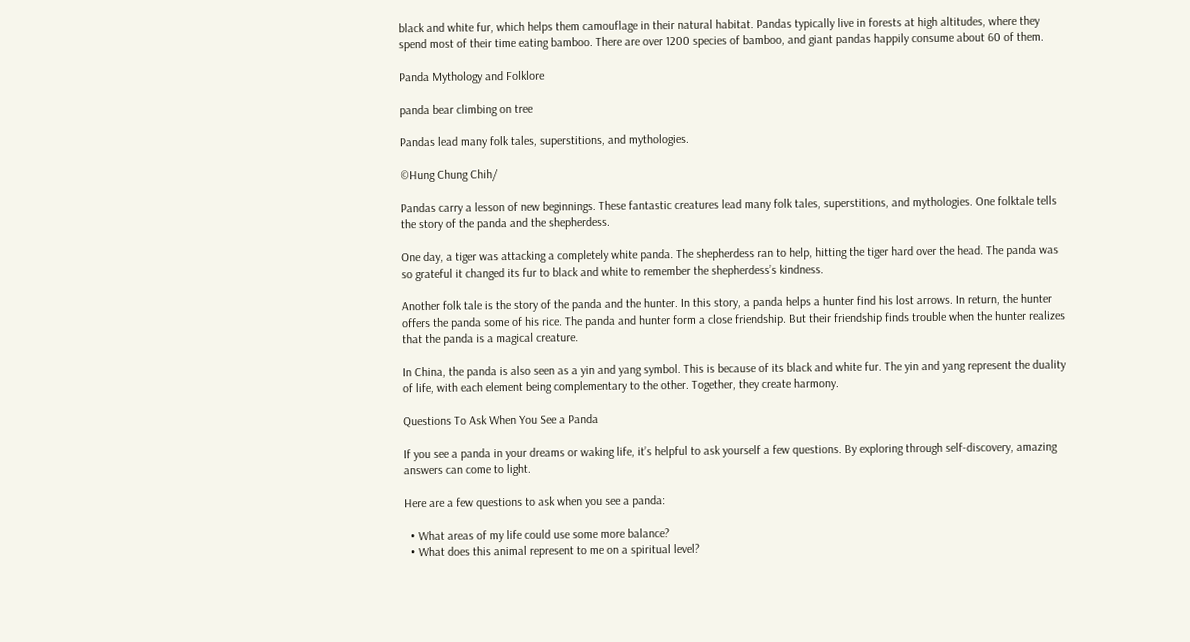black and white fur, which helps them camouflage in their natural habitat. Pandas typically live in forests at high altitudes, where they spend most of their time eating bamboo. There are over 1200 species of bamboo, and giant pandas happily consume about 60 of them.

Panda Mythology and Folklore

panda bear climbing on tree

Pandas lead many folk tales, superstitions, and mythologies.

©Hung Chung Chih/

Pandas carry a lesson of new beginnings. These fantastic creatures lead many folk tales, superstitions, and mythologies. One folktale tells the story of the panda and the shepherdess.

One day, a tiger was attacking a completely white panda. The shepherdess ran to help, hitting the tiger hard over the head. The panda was so grateful it changed its fur to black and white to remember the shepherdess’s kindness.

Another folk tale is the story of the panda and the hunter. In this story, a panda helps a hunter find his lost arrows. In return, the hunter offers the panda some of his rice. The panda and hunter form a close friendship. But their friendship finds trouble when the hunter realizes that the panda is a magical creature.

In China, the panda is also seen as a yin and yang symbol. This is because of its black and white fur. The yin and yang represent the duality of life, with each element being complementary to the other. Together, they create harmony.

Questions To Ask When You See a Panda

If you see a panda in your dreams or waking life, it’s helpful to ask yourself a few questions. By exploring through self-discovery, amazing answers can come to light.

Here are a few questions to ask when you see a panda:

  • What areas of my life could use some more balance?
  • What does this animal represent to me on a spiritual level?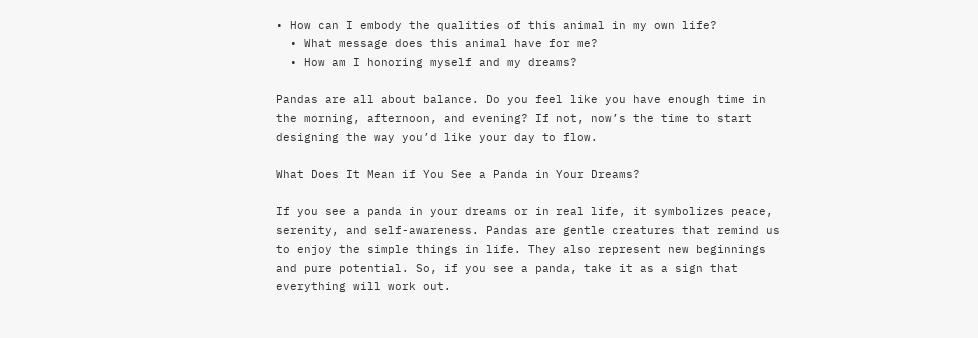• How can I embody the qualities of this animal in my own life?
  • What message does this animal have for me?
  • How am I honoring myself and my dreams?

Pandas are all about balance. Do you feel like you have enough time in the morning, afternoon, and evening? If not, now’s the time to start designing the way you’d like your day to flow.

What Does It Mean if You See a Panda in Your Dreams?

If you see a panda in your dreams or in real life, it symbolizes peace, serenity, and self-awareness. Pandas are gentle creatures that remind us to enjoy the simple things in life. They also represent new beginnings and pure potential. So, if you see a panda, take it as a sign that everything will work out.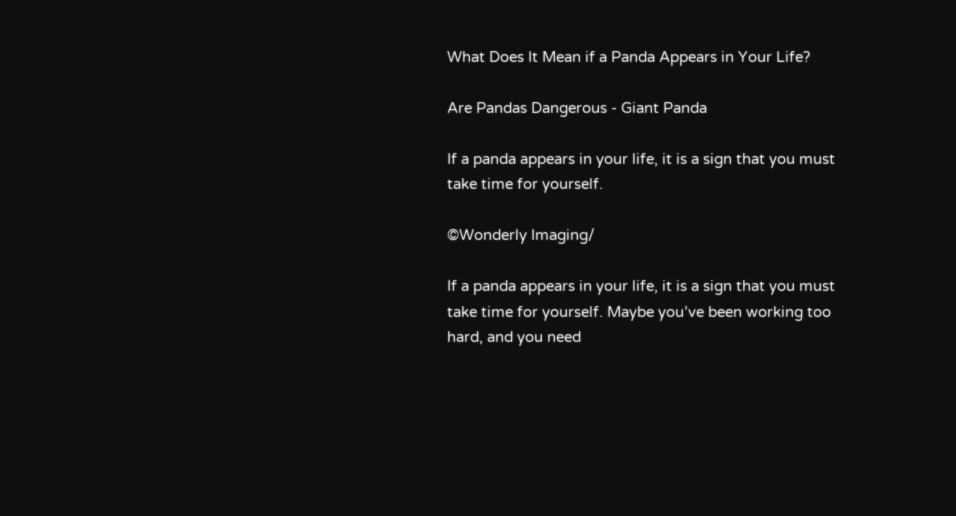What Does It Mean if a Panda Appears in Your Life?

Are Pandas Dangerous - Giant Panda

If a panda appears in your life, it is a sign that you must take time for yourself.

©Wonderly Imaging/

If a panda appears in your life, it is a sign that you must take time for yourself. Maybe you’ve been working too hard, and you need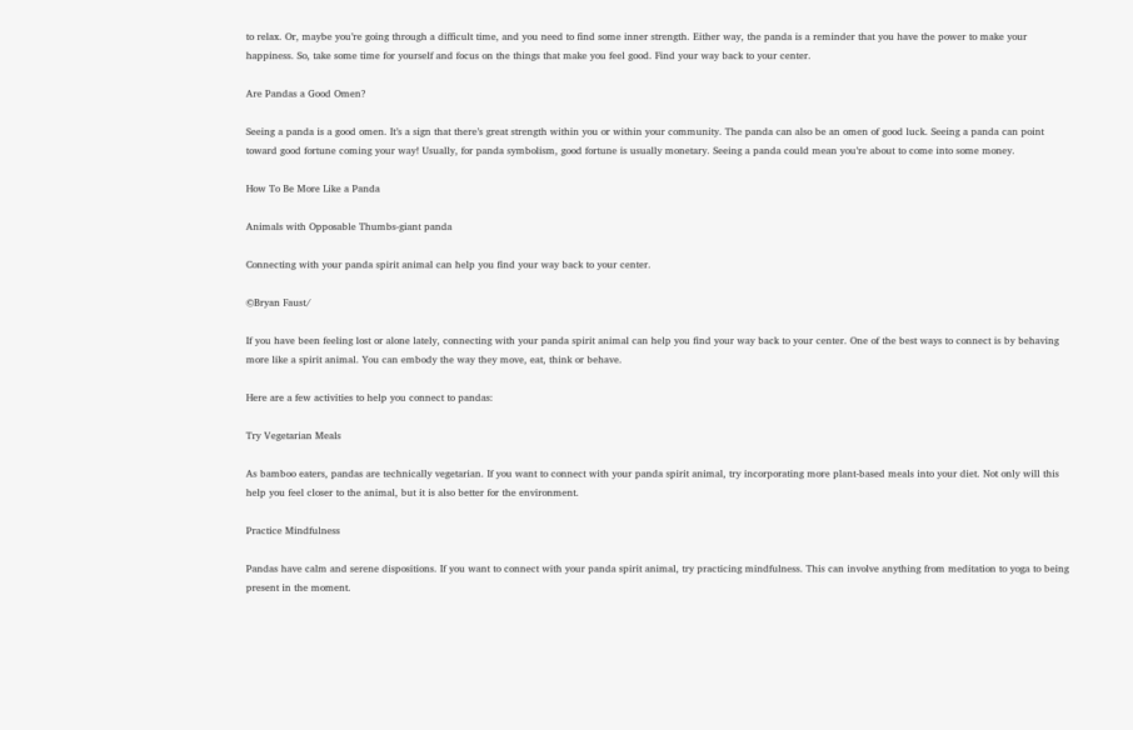to relax. Or, maybe you’re going through a difficult time, and you need to find some inner strength. Either way, the panda is a reminder that you have the power to make your happiness. So, take some time for yourself and focus on the things that make you feel good. Find your way back to your center.

Are Pandas a Good Omen?

Seeing a panda is a good omen. It’s a sign that there’s great strength within you or within your community. The panda can also be an omen of good luck. Seeing a panda can point toward good fortune coming your way! Usually, for panda symbolism, good fortune is usually monetary. Seeing a panda could mean you’re about to come into some money.

How To Be More Like a Panda

Animals with Opposable Thumbs-giant panda

Connecting with your panda spirit animal can help you find your way back to your center.

©Bryan Faust/

If you have been feeling lost or alone lately, connecting with your panda spirit animal can help you find your way back to your center. One of the best ways to connect is by behaving more like a spirit animal. You can embody the way they move, eat, think or behave.

Here are a few activities to help you connect to pandas:

Try Vegetarian Meals

As bamboo eaters, pandas are technically vegetarian. If you want to connect with your panda spirit animal, try incorporating more plant-based meals into your diet. Not only will this help you feel closer to the animal, but it is also better for the environment.

Practice Mindfulness

Pandas have calm and serene dispositions. If you want to connect with your panda spirit animal, try practicing mindfulness. This can involve anything from meditation to yoga to being present in the moment.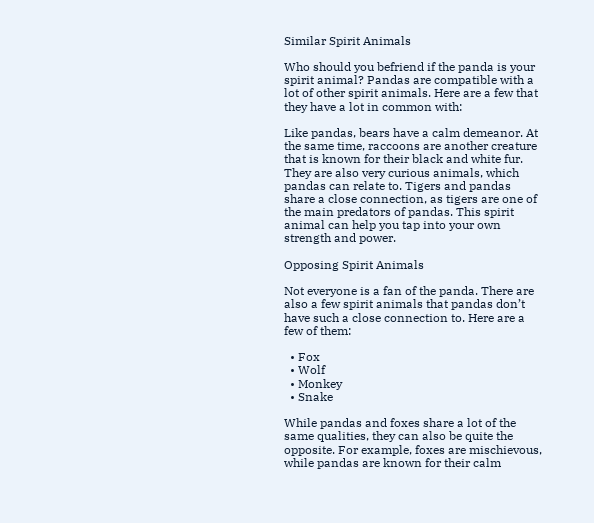Similar Spirit Animals

Who should you befriend if the panda is your spirit animal? Pandas are compatible with a lot of other spirit animals. Here are a few that they have a lot in common with:

Like pandas, bears have a calm demeanor. At the same time, raccoons are another creature that is known for their black and white fur. They are also very curious animals, which pandas can relate to. Tigers and pandas share a close connection, as tigers are one of the main predators of pandas. This spirit animal can help you tap into your own strength and power.

Opposing Spirit Animals

Not everyone is a fan of the panda. There are also a few spirit animals that pandas don’t have such a close connection to. Here are a few of them:

  • Fox
  • Wolf
  • Monkey
  • Snake

While pandas and foxes share a lot of the same qualities, they can also be quite the opposite. For example, foxes are mischievous, while pandas are known for their calm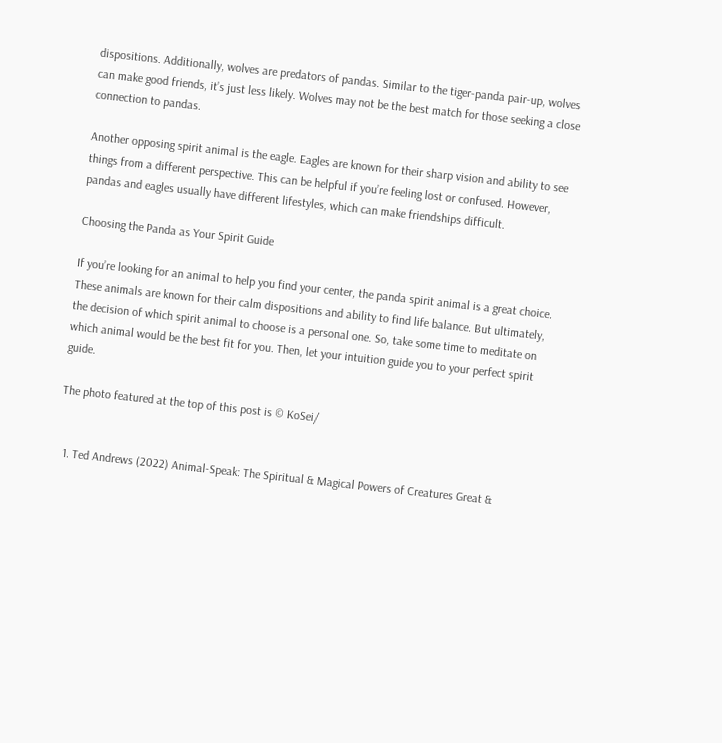dispositions. Additionally, wolves are predators of pandas. Similar to the tiger-panda pair-up, wolves can make good friends, it’s just less likely. Wolves may not be the best match for those seeking a close connection to pandas.

Another opposing spirit animal is the eagle. Eagles are known for their sharp vision and ability to see things from a different perspective. This can be helpful if you’re feeling lost or confused. However, pandas and eagles usually have different lifestyles, which can make friendships difficult.

Choosing the Panda as Your Spirit Guide

If you’re looking for an animal to help you find your center, the panda spirit animal is a great choice. These animals are known for their calm dispositions and ability to find life balance. But ultimately, the decision of which spirit animal to choose is a personal one. So, take some time to meditate on which animal would be the best fit for you. Then, let your intuition guide you to your perfect spirit guide.

The photo featured at the top of this post is © KoSei/


  1. Ted Andrews (2022) Animal-Speak: The Spiritual & Magical Powers of Creatures Great &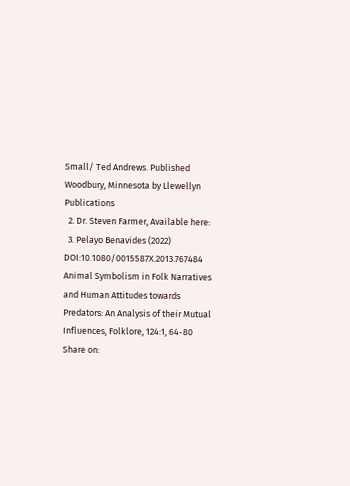Small/ Ted Andrews. Published Woodbury, Minnesota by Llewellyn Publications
  2. Dr. Steven Farmer, Available here:
  3. Pelayo Benavides (2022) DOI:10.1080/0015587X.2013.767484 Animal Symbolism in Folk Narratives and Human Attitudes towards Predators: An Analysis of their Mutual Influences, Folklore, 124:1, 64-80
Share on: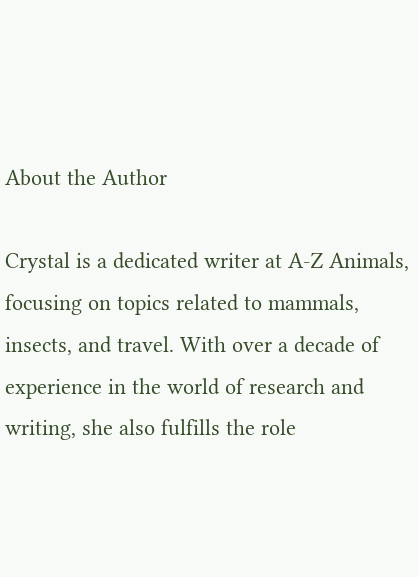About the Author

Crystal is a dedicated writer at A-Z Animals, focusing on topics related to mammals, insects, and travel. With over a decade of experience in the world of research and writing, she also fulfills the role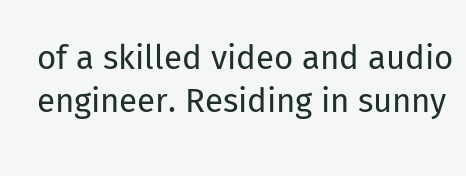of a skilled video and audio engineer. Residing in sunny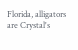Florida, alligators are Crystal's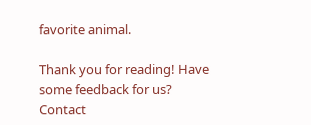favorite animal.

Thank you for reading! Have some feedback for us? Contact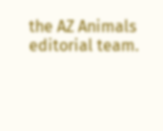the AZ Animals editorial team.